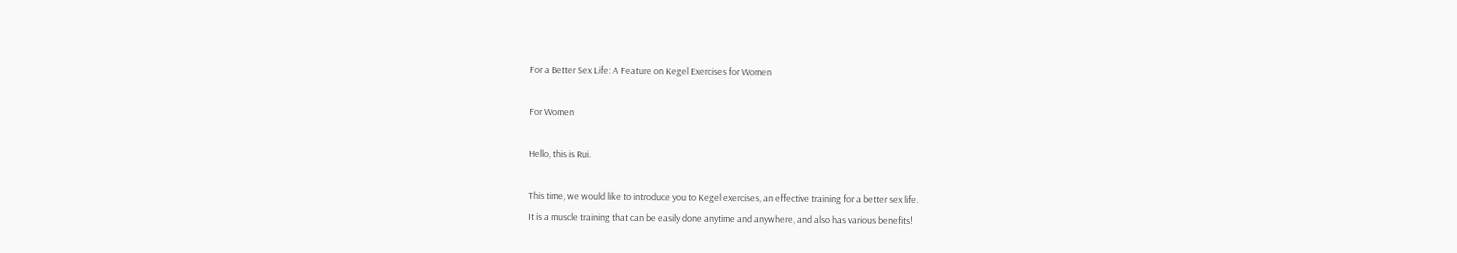For a Better Sex Life: A Feature on Kegel Exercises for Women

For Women

Hello, this is Rui.

This time, we would like to introduce you to Kegel exercises, an effective training for a better sex life.
It is a muscle training that can be easily done anytime and anywhere, and also has various benefits!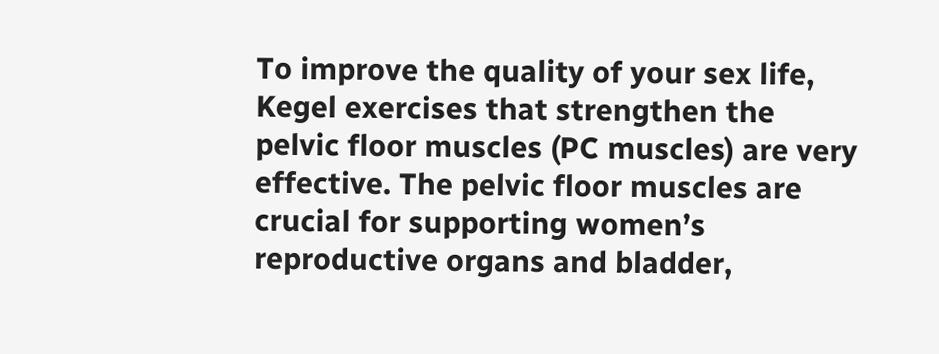To improve the quality of your sex life, Kegel exercises that strengthen the pelvic floor muscles (PC muscles) are very effective. The pelvic floor muscles are crucial for supporting women’s reproductive organs and bladder,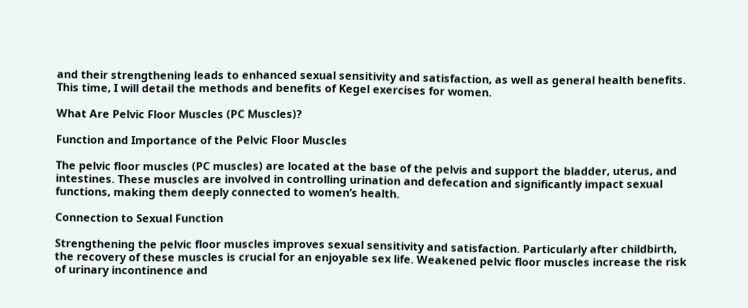and their strengthening leads to enhanced sexual sensitivity and satisfaction, as well as general health benefits. This time, I will detail the methods and benefits of Kegel exercises for women.

What Are Pelvic Floor Muscles (PC Muscles)?

Function and Importance of the Pelvic Floor Muscles

The pelvic floor muscles (PC muscles) are located at the base of the pelvis and support the bladder, uterus, and intestines. These muscles are involved in controlling urination and defecation and significantly impact sexual functions, making them deeply connected to women’s health.

Connection to Sexual Function

Strengthening the pelvic floor muscles improves sexual sensitivity and satisfaction. Particularly after childbirth, the recovery of these muscles is crucial for an enjoyable sex life. Weakened pelvic floor muscles increase the risk of urinary incontinence and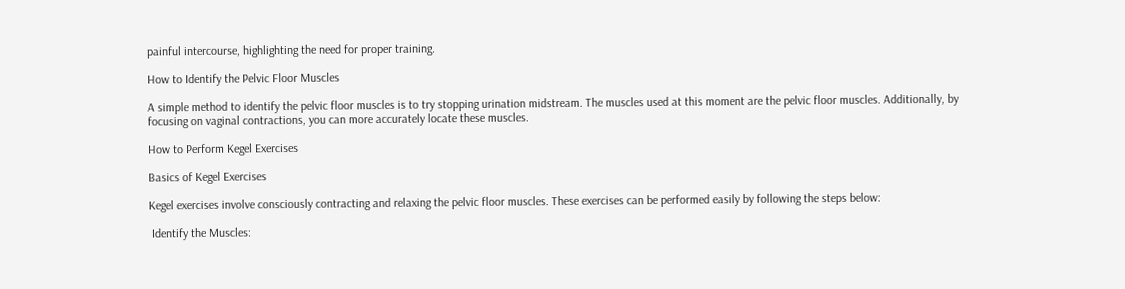painful intercourse, highlighting the need for proper training.

How to Identify the Pelvic Floor Muscles

A simple method to identify the pelvic floor muscles is to try stopping urination midstream. The muscles used at this moment are the pelvic floor muscles. Additionally, by focusing on vaginal contractions, you can more accurately locate these muscles.

How to Perform Kegel Exercises

Basics of Kegel Exercises

Kegel exercises involve consciously contracting and relaxing the pelvic floor muscles. These exercises can be performed easily by following the steps below:

 Identify the Muscles: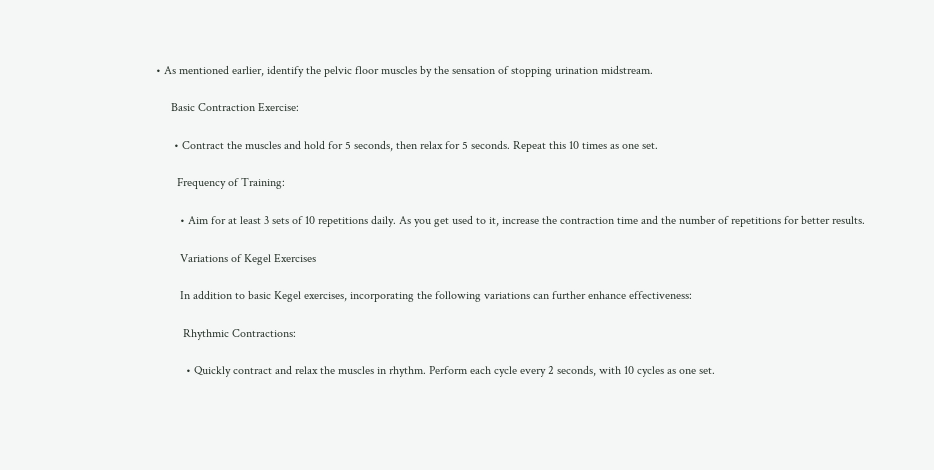• As mentioned earlier, identify the pelvic floor muscles by the sensation of stopping urination midstream.

     Basic Contraction Exercise:

      • Contract the muscles and hold for 5 seconds, then relax for 5 seconds. Repeat this 10 times as one set.

       Frequency of Training:

        • Aim for at least 3 sets of 10 repetitions daily. As you get used to it, increase the contraction time and the number of repetitions for better results.

        Variations of Kegel Exercises

        In addition to basic Kegel exercises, incorporating the following variations can further enhance effectiveness:

         Rhythmic Contractions:

          • Quickly contract and relax the muscles in rhythm. Perform each cycle every 2 seconds, with 10 cycles as one set.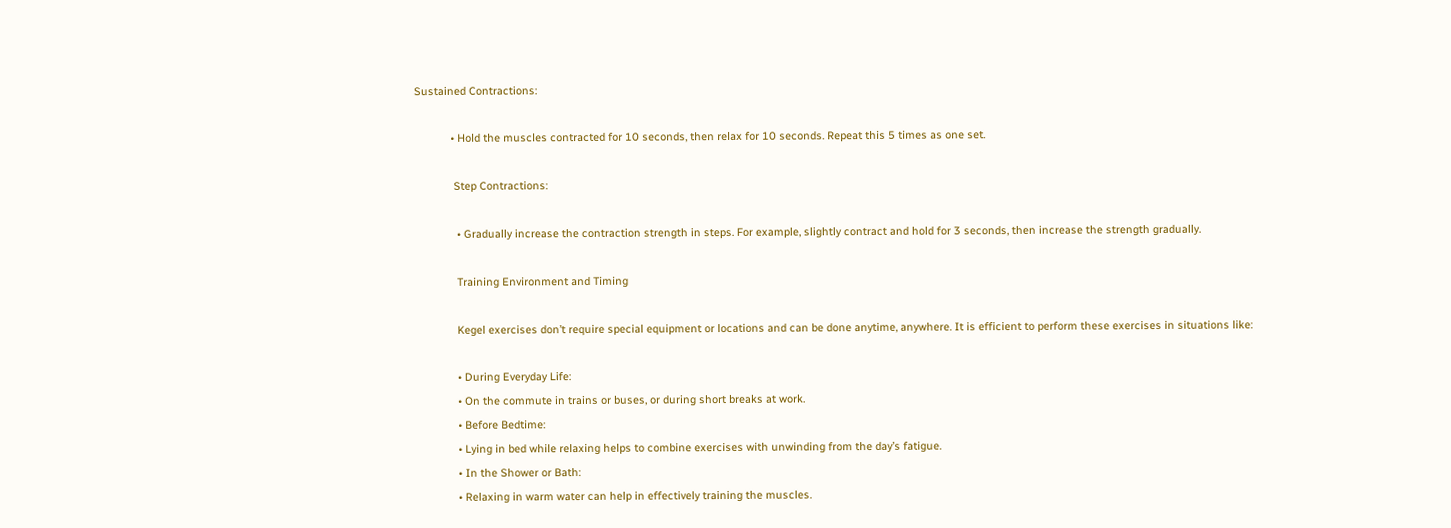Sustained Contractions:

            • Hold the muscles contracted for 10 seconds, then relax for 10 seconds. Repeat this 5 times as one set.

             Step Contractions:

              • Gradually increase the contraction strength in steps. For example, slightly contract and hold for 3 seconds, then increase the strength gradually.

              Training Environment and Timing

              Kegel exercises don’t require special equipment or locations and can be done anytime, anywhere. It is efficient to perform these exercises in situations like:

              • During Everyday Life:
              • On the commute in trains or buses, or during short breaks at work.
              • Before Bedtime:
              • Lying in bed while relaxing helps to combine exercises with unwinding from the day’s fatigue.
              • In the Shower or Bath:
              • Relaxing in warm water can help in effectively training the muscles.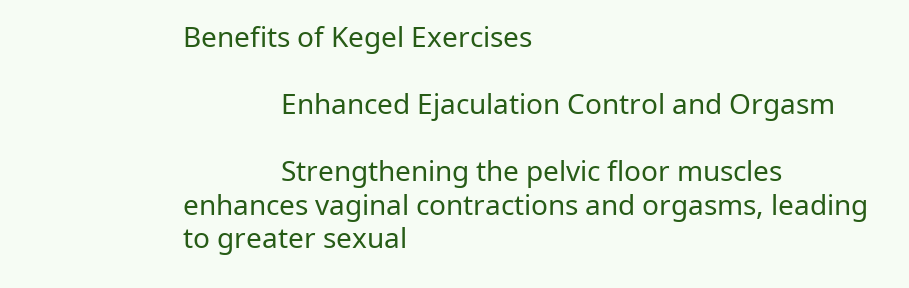Benefits of Kegel Exercises

              Enhanced Ejaculation Control and Orgasm

              Strengthening the pelvic floor muscles enhances vaginal contractions and orgasms, leading to greater sexual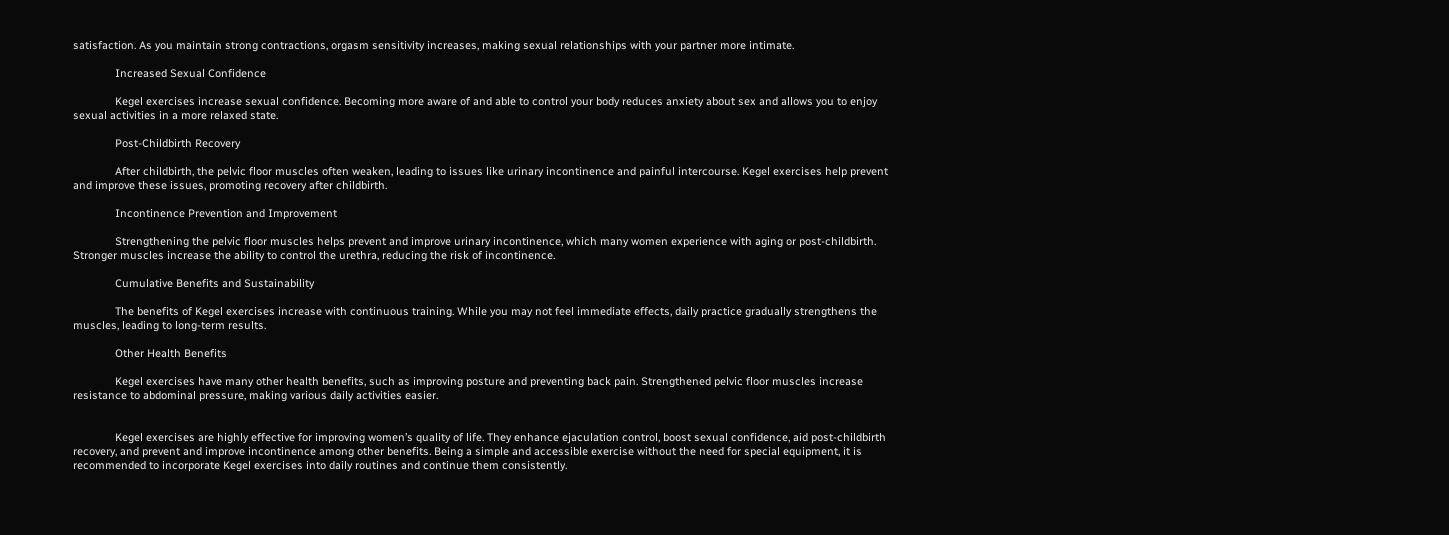satisfaction. As you maintain strong contractions, orgasm sensitivity increases, making sexual relationships with your partner more intimate.

              Increased Sexual Confidence

              Kegel exercises increase sexual confidence. Becoming more aware of and able to control your body reduces anxiety about sex and allows you to enjoy sexual activities in a more relaxed state.

              Post-Childbirth Recovery

              After childbirth, the pelvic floor muscles often weaken, leading to issues like urinary incontinence and painful intercourse. Kegel exercises help prevent and improve these issues, promoting recovery after childbirth.

              Incontinence Prevention and Improvement

              Strengthening the pelvic floor muscles helps prevent and improve urinary incontinence, which many women experience with aging or post-childbirth. Stronger muscles increase the ability to control the urethra, reducing the risk of incontinence.

              Cumulative Benefits and Sustainability

              The benefits of Kegel exercises increase with continuous training. While you may not feel immediate effects, daily practice gradually strengthens the muscles, leading to long-term results.

              Other Health Benefits

              Kegel exercises have many other health benefits, such as improving posture and preventing back pain. Strengthened pelvic floor muscles increase resistance to abdominal pressure, making various daily activities easier.


              Kegel exercises are highly effective for improving women’s quality of life. They enhance ejaculation control, boost sexual confidence, aid post-childbirth recovery, and prevent and improve incontinence among other benefits. Being a simple and accessible exercise without the need for special equipment, it is recommended to incorporate Kegel exercises into daily routines and continue them consistently.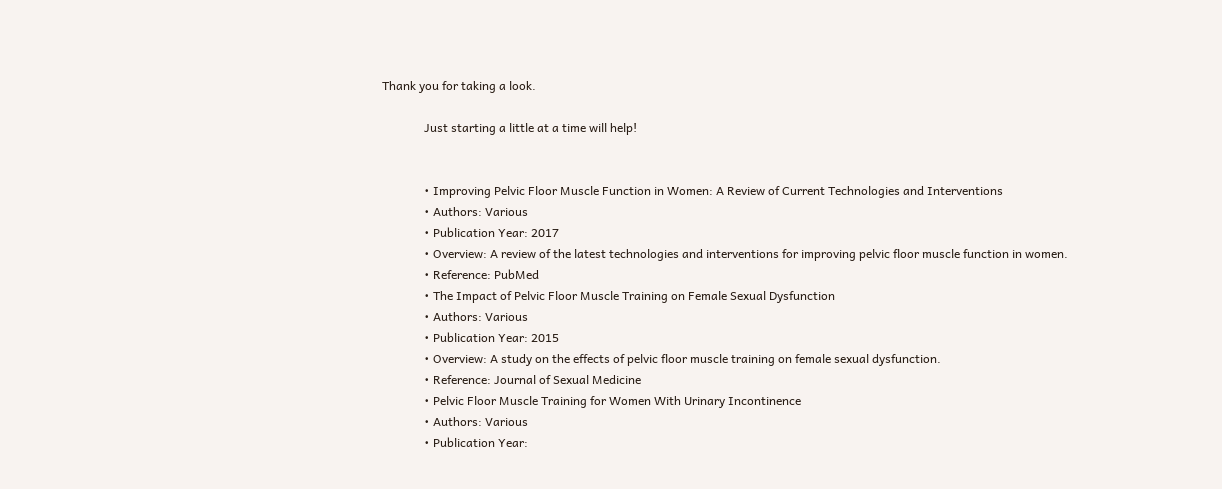Thank you for taking a look.

              Just starting a little at a time will help!


              • Improving Pelvic Floor Muscle Function in Women: A Review of Current Technologies and Interventions
              • Authors: Various
              • Publication Year: 2017
              • Overview: A review of the latest technologies and interventions for improving pelvic floor muscle function in women.
              • Reference: PubMed
              • The Impact of Pelvic Floor Muscle Training on Female Sexual Dysfunction
              • Authors: Various
              • Publication Year: 2015
              • Overview: A study on the effects of pelvic floor muscle training on female sexual dysfunction.
              • Reference: Journal of Sexual Medicine
              • Pelvic Floor Muscle Training for Women With Urinary Incontinence
              • Authors: Various
              • Publication Year: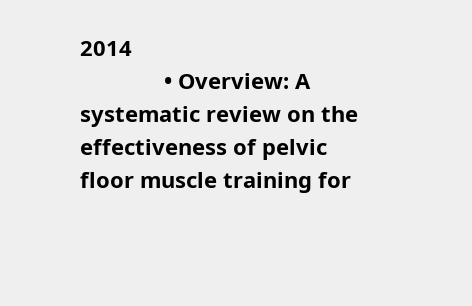2014
              • Overview: A systematic review on the effectiveness of pelvic floor muscle training for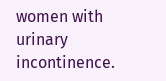women with urinary incontinence.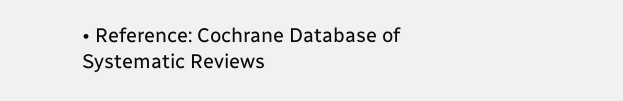• Reference: Cochrane Database of Systematic Reviews